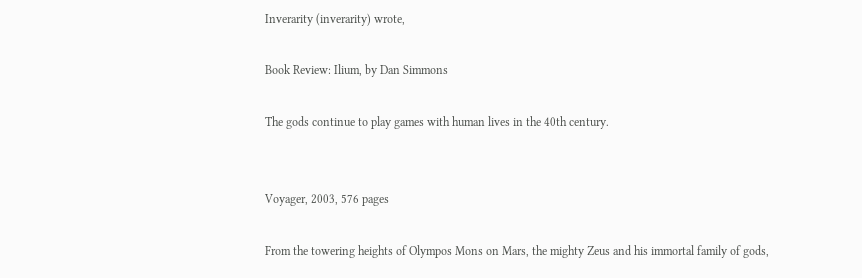Inverarity (inverarity) wrote,

Book Review: Ilium, by Dan Simmons

The gods continue to play games with human lives in the 40th century.


Voyager, 2003, 576 pages

From the towering heights of Olympos Mons on Mars, the mighty Zeus and his immortal family of gods,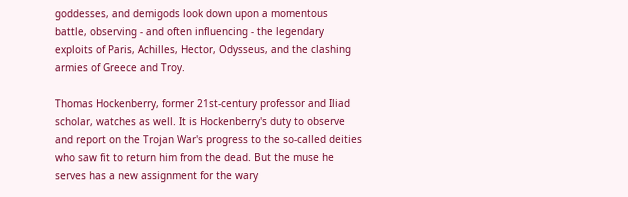goddesses, and demigods look down upon a momentous battle, observing - and often influencing - the legendary exploits of Paris, Achilles, Hector, Odysseus, and the clashing armies of Greece and Troy.

Thomas Hockenberry, former 21st-century professor and Iliad scholar, watches as well. It is Hockenberry's duty to observe and report on the Trojan War's progress to the so-called deities who saw fit to return him from the dead. But the muse he serves has a new assignment for the wary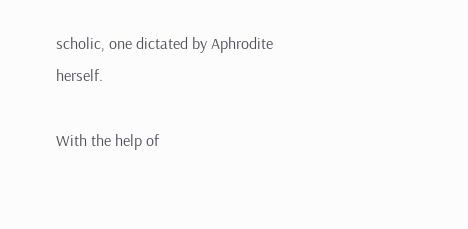scholic, one dictated by Aphrodite herself.

With the help of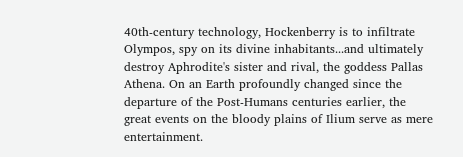40th-century technology, Hockenberry is to infiltrate Olympos, spy on its divine inhabitants...and ultimately destroy Aphrodite's sister and rival, the goddess Pallas Athena. On an Earth profoundly changed since the departure of the Post-Humans centuries earlier, the great events on the bloody plains of Ilium serve as mere entertainment.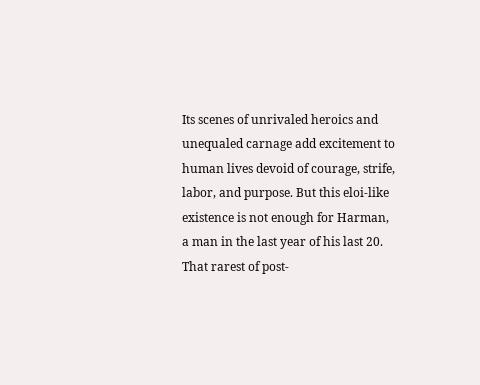Its scenes of unrivaled heroics and unequaled carnage add excitement to human lives devoid of courage, strife, labor, and purpose. But this eloi-like existence is not enough for Harman, a man in the last year of his last 20. That rarest of post-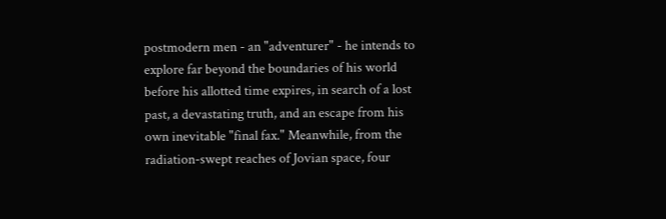postmodern men - an "adventurer" - he intends to explore far beyond the boundaries of his world before his allotted time expires, in search of a lost past, a devastating truth, and an escape from his own inevitable "final fax." Meanwhile, from the radiation-swept reaches of Jovian space, four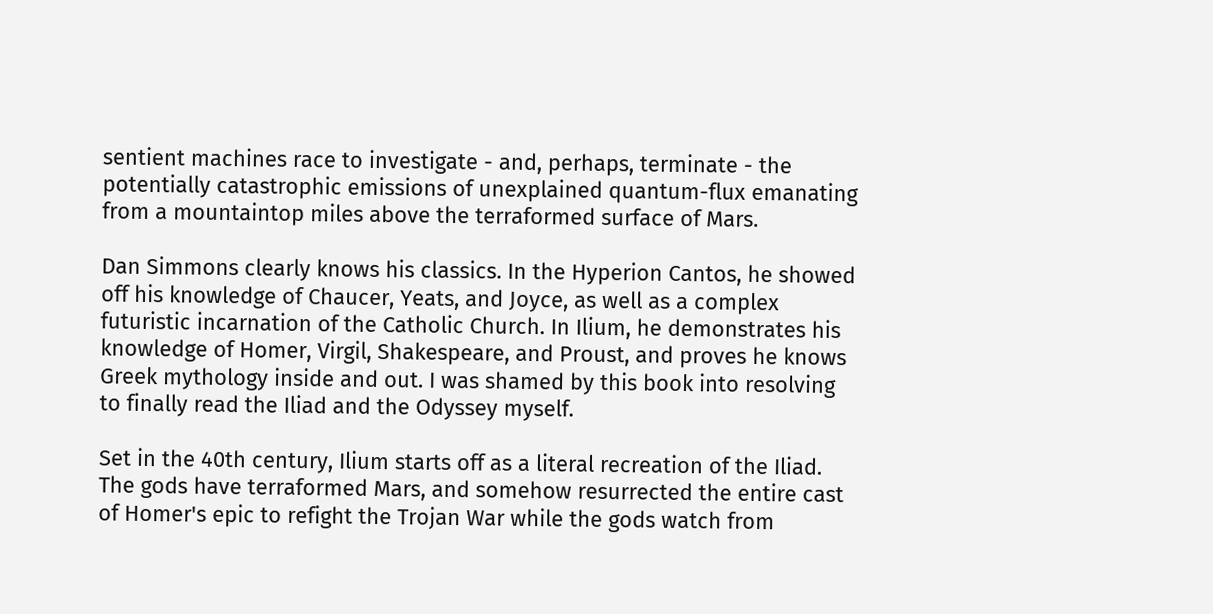sentient machines race to investigate - and, perhaps, terminate - the potentially catastrophic emissions of unexplained quantum-flux emanating from a mountaintop miles above the terraformed surface of Mars.

Dan Simmons clearly knows his classics. In the Hyperion Cantos, he showed off his knowledge of Chaucer, Yeats, and Joyce, as well as a complex futuristic incarnation of the Catholic Church. In Ilium, he demonstrates his knowledge of Homer, Virgil, Shakespeare, and Proust, and proves he knows Greek mythology inside and out. I was shamed by this book into resolving to finally read the Iliad and the Odyssey myself.

Set in the 40th century, Ilium starts off as a literal recreation of the Iliad. The gods have terraformed Mars, and somehow resurrected the entire cast of Homer's epic to refight the Trojan War while the gods watch from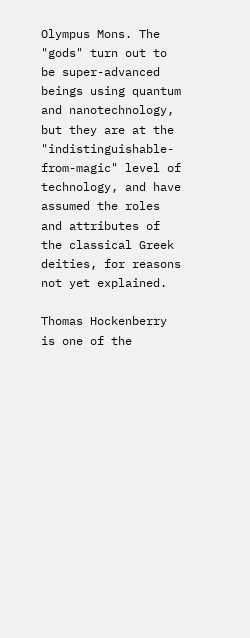Olympus Mons. The "gods" turn out to be super-advanced beings using quantum and nanotechnology, but they are at the "indistinguishable-from-magic" level of technology, and have assumed the roles and attributes of the classical Greek deities, for reasons not yet explained.

Thomas Hockenberry is one of the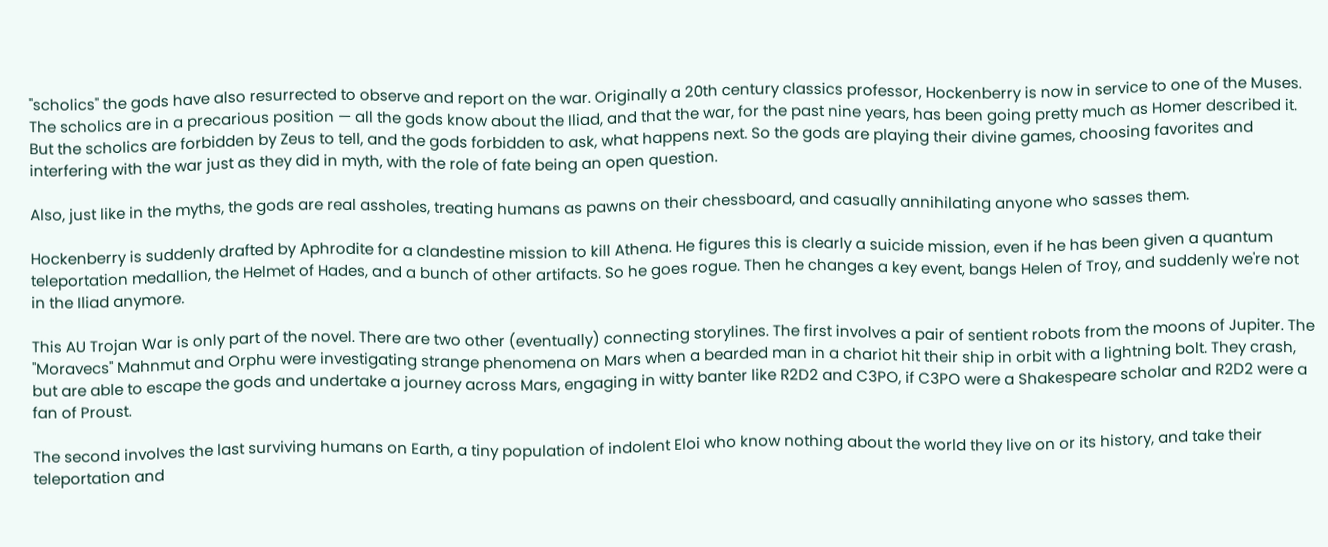"scholics" the gods have also resurrected to observe and report on the war. Originally a 20th century classics professor, Hockenberry is now in service to one of the Muses. The scholics are in a precarious position — all the gods know about the Iliad, and that the war, for the past nine years, has been going pretty much as Homer described it. But the scholics are forbidden by Zeus to tell, and the gods forbidden to ask, what happens next. So the gods are playing their divine games, choosing favorites and interfering with the war just as they did in myth, with the role of fate being an open question.

Also, just like in the myths, the gods are real assholes, treating humans as pawns on their chessboard, and casually annihilating anyone who sasses them.

Hockenberry is suddenly drafted by Aphrodite for a clandestine mission to kill Athena. He figures this is clearly a suicide mission, even if he has been given a quantum teleportation medallion, the Helmet of Hades, and a bunch of other artifacts. So he goes rogue. Then he changes a key event, bangs Helen of Troy, and suddenly we're not in the Iliad anymore.

This AU Trojan War is only part of the novel. There are two other (eventually) connecting storylines. The first involves a pair of sentient robots from the moons of Jupiter. The "Moravecs" Mahnmut and Orphu were investigating strange phenomena on Mars when a bearded man in a chariot hit their ship in orbit with a lightning bolt. They crash, but are able to escape the gods and undertake a journey across Mars, engaging in witty banter like R2D2 and C3PO, if C3PO were a Shakespeare scholar and R2D2 were a fan of Proust.

The second involves the last surviving humans on Earth, a tiny population of indolent Eloi who know nothing about the world they live on or its history, and take their teleportation and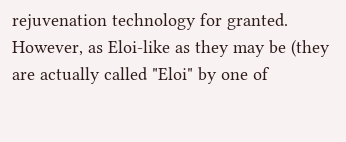rejuvenation technology for granted. However, as Eloi-like as they may be (they are actually called "Eloi" by one of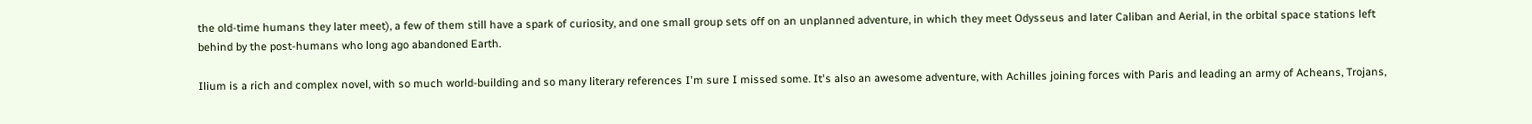the old-time humans they later meet), a few of them still have a spark of curiosity, and one small group sets off on an unplanned adventure, in which they meet Odysseus and later Caliban and Aerial, in the orbital space stations left behind by the post-humans who long ago abandoned Earth.

Ilium is a rich and complex novel, with so much world-building and so many literary references I'm sure I missed some. It's also an awesome adventure, with Achilles joining forces with Paris and leading an army of Acheans, Trojans,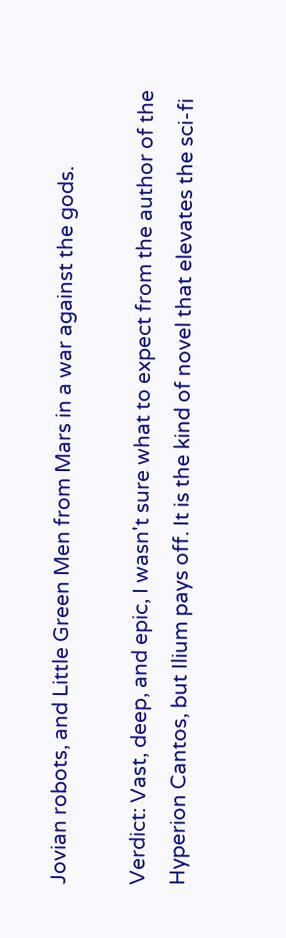Jovian robots, and Little Green Men from Mars in a war against the gods.

Verdict: Vast, deep, and epic, I wasn't sure what to expect from the author of the Hyperion Cantos, but Ilium pays off. It is the kind of novel that elevates the sci-fi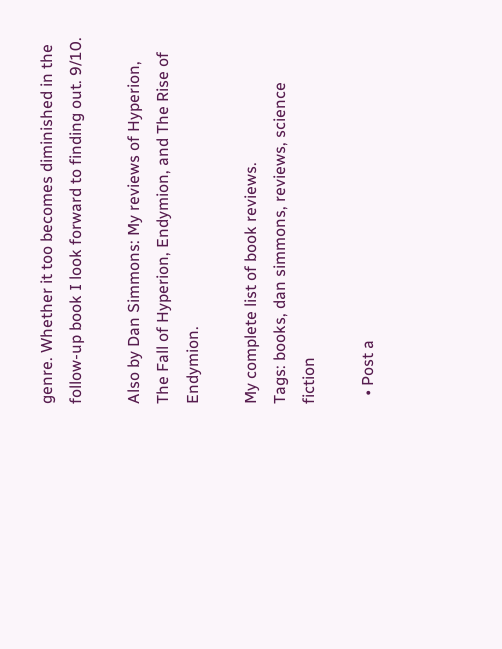genre. Whether it too becomes diminished in the follow-up book I look forward to finding out. 9/10.

Also by Dan Simmons: My reviews of Hyperion, The Fall of Hyperion, Endymion, and The Rise of Endymion.

My complete list of book reviews.
Tags: books, dan simmons, reviews, science fiction

  • Post a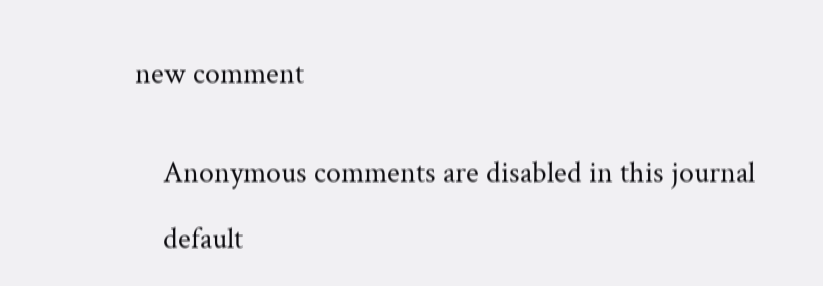new comment


    Anonymous comments are disabled in this journal

    default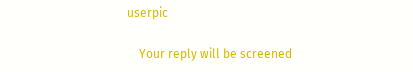userpic

    Your reply will be screened